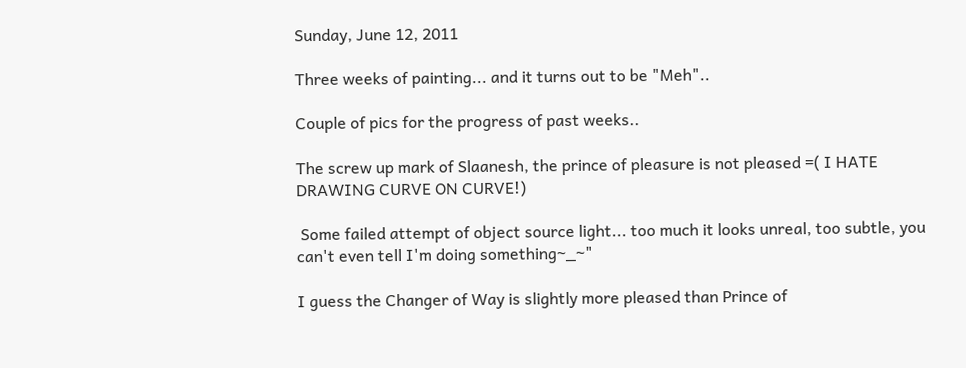Sunday, June 12, 2011

Three weeks of painting... and it turns out to be "Meh"..

Couple of pics for the progress of past weeks..

The screw up mark of Slaanesh, the prince of pleasure is not pleased =( I HATE DRAWING CURVE ON CURVE!)

 Some failed attempt of object source light... too much it looks unreal, too subtle, you can't even tell I'm doing something~_~"

I guess the Changer of Way is slightly more pleased than Prince of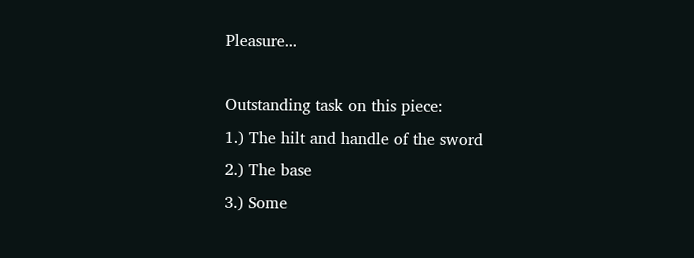Pleasure...

Outstanding task on this piece:
1.) The hilt and handle of the sword
2.) The base
3.) Some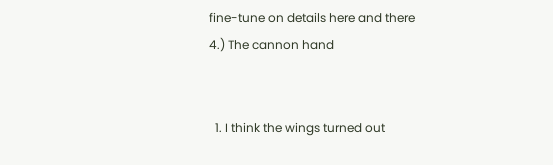fine-tune on details here and there
4.) The cannon hand


  1. I think the wings turned out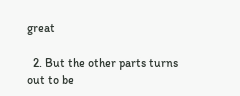great

  2. But the other parts turns out to be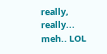really, really... meh.. LOL